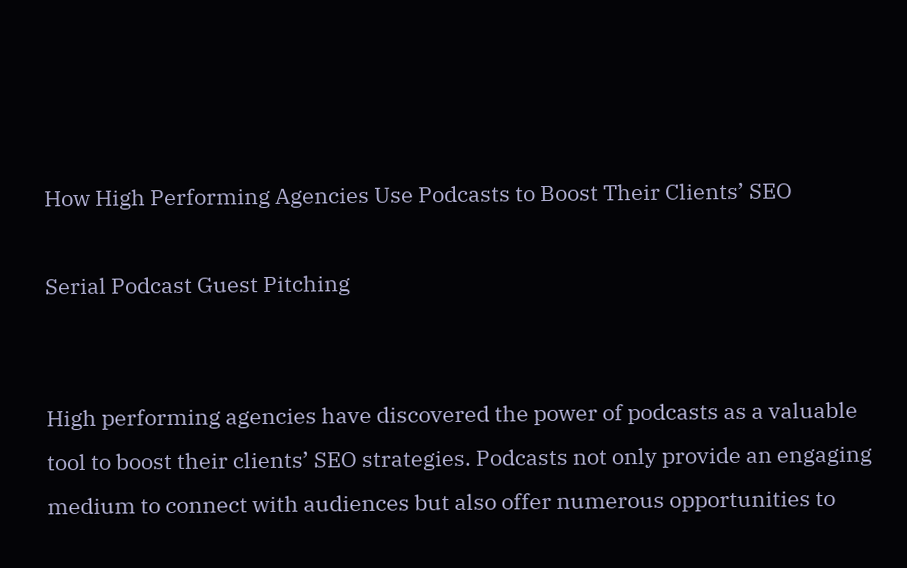How High Performing Agencies Use Podcasts to Boost Their Clients’ SEO

Serial Podcast Guest Pitching


High performing agencies have discovered the power of podcasts as a valuable tool to boost their clients’ SEO strategies. Podcasts not only provide an engaging medium to connect with audiences but also offer numerous opportunities to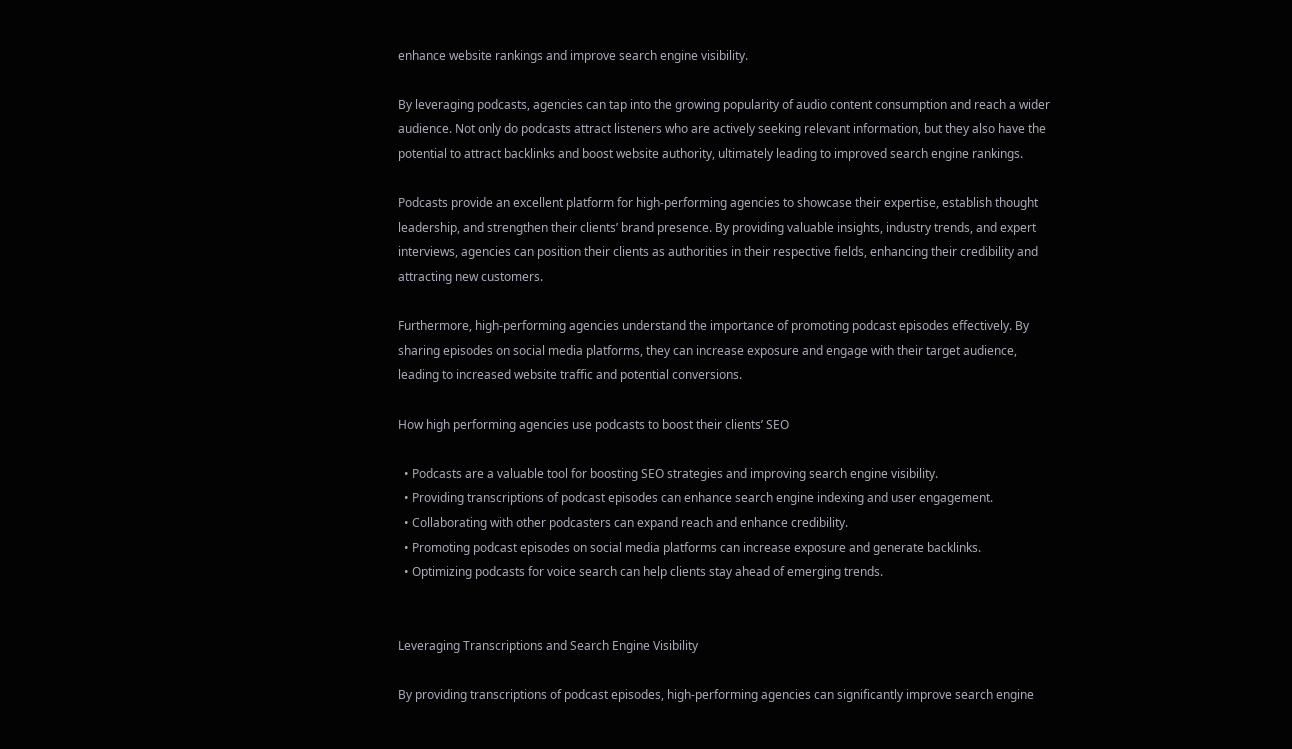enhance website rankings and improve search engine visibility.

By leveraging podcasts, agencies can tap into the growing popularity of audio content consumption and reach a wider audience. Not only do podcasts attract listeners who are actively seeking relevant information, but they also have the potential to attract backlinks and boost website authority, ultimately leading to improved search engine rankings.

Podcasts provide an excellent platform for high-performing agencies to showcase their expertise, establish thought leadership, and strengthen their clients’ brand presence. By providing valuable insights, industry trends, and expert interviews, agencies can position their clients as authorities in their respective fields, enhancing their credibility and attracting new customers.

Furthermore, high-performing agencies understand the importance of promoting podcast episodes effectively. By sharing episodes on social media platforms, they can increase exposure and engage with their target audience, leading to increased website traffic and potential conversions.

How high performing agencies use podcasts to boost their clients’ SEO

  • Podcasts are a valuable tool for boosting SEO strategies and improving search engine visibility.
  • Providing transcriptions of podcast episodes can enhance search engine indexing and user engagement.
  • Collaborating with other podcasters can expand reach and enhance credibility.
  • Promoting podcast episodes on social media platforms can increase exposure and generate backlinks.
  • Optimizing podcasts for voice search can help clients stay ahead of emerging trends.


Leveraging Transcriptions and Search Engine Visibility

By providing transcriptions of podcast episodes, high-performing agencies can significantly improve search engine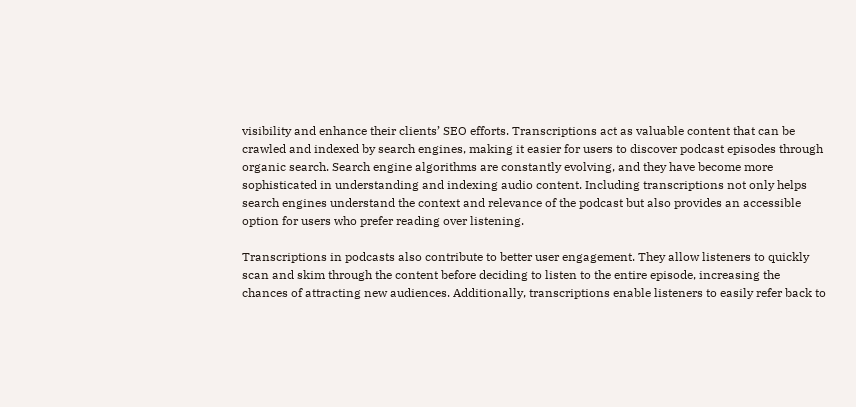visibility and enhance their clients’ SEO efforts. Transcriptions act as valuable content that can be crawled and indexed by search engines, making it easier for users to discover podcast episodes through organic search. Search engine algorithms are constantly evolving, and they have become more sophisticated in understanding and indexing audio content. Including transcriptions not only helps search engines understand the context and relevance of the podcast but also provides an accessible option for users who prefer reading over listening.

Transcriptions in podcasts also contribute to better user engagement. They allow listeners to quickly scan and skim through the content before deciding to listen to the entire episode, increasing the chances of attracting new audiences. Additionally, transcriptions enable listeners to easily refer back to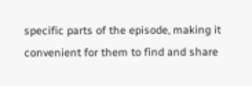specific parts of the episode, making it convenient for them to find and share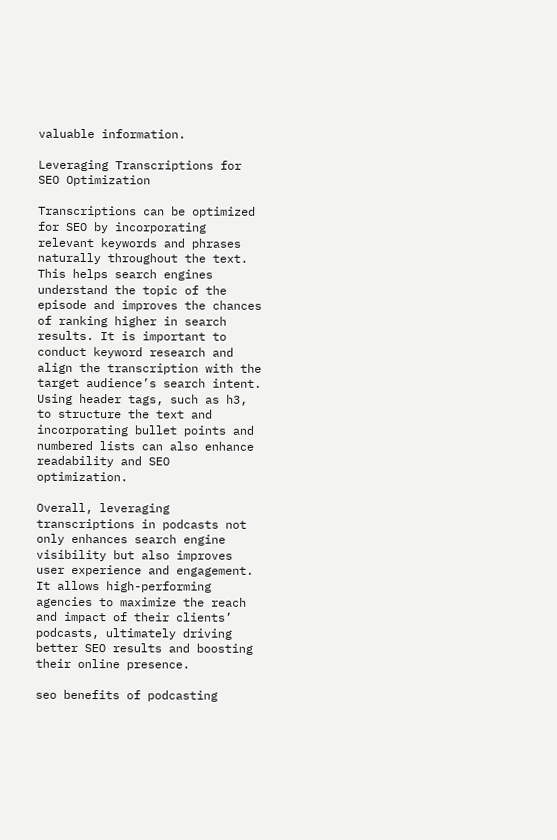valuable information.

Leveraging Transcriptions for SEO Optimization

Transcriptions can be optimized for SEO by incorporating relevant keywords and phrases naturally throughout the text. This helps search engines understand the topic of the episode and improves the chances of ranking higher in search results. It is important to conduct keyword research and align the transcription with the target audience’s search intent. Using header tags, such as h3, to structure the text and incorporating bullet points and numbered lists can also enhance readability and SEO optimization.

Overall, leveraging transcriptions in podcasts not only enhances search engine visibility but also improves user experience and engagement. It allows high-performing agencies to maximize the reach and impact of their clients’ podcasts, ultimately driving better SEO results and boosting their online presence.

seo benefits of podcasting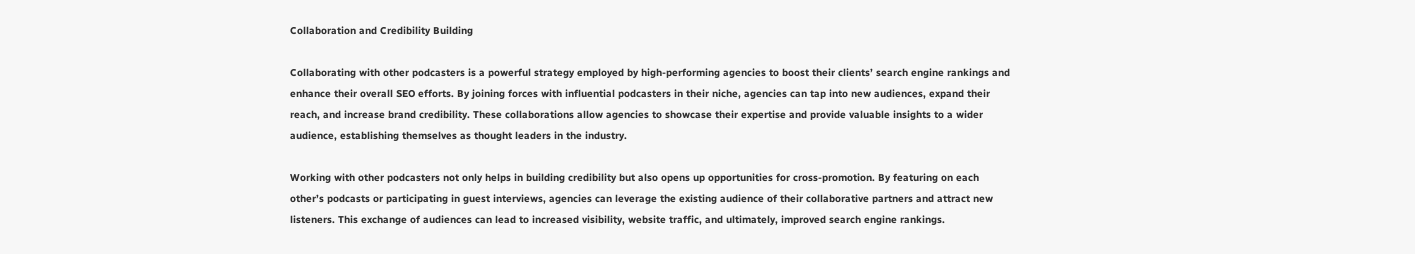Collaboration and Credibility Building

Collaborating with other podcasters is a powerful strategy employed by high-performing agencies to boost their clients’ search engine rankings and enhance their overall SEO efforts. By joining forces with influential podcasters in their niche, agencies can tap into new audiences, expand their reach, and increase brand credibility. These collaborations allow agencies to showcase their expertise and provide valuable insights to a wider audience, establishing themselves as thought leaders in the industry.

Working with other podcasters not only helps in building credibility but also opens up opportunities for cross-promotion. By featuring on each other’s podcasts or participating in guest interviews, agencies can leverage the existing audience of their collaborative partners and attract new listeners. This exchange of audiences can lead to increased visibility, website traffic, and ultimately, improved search engine rankings.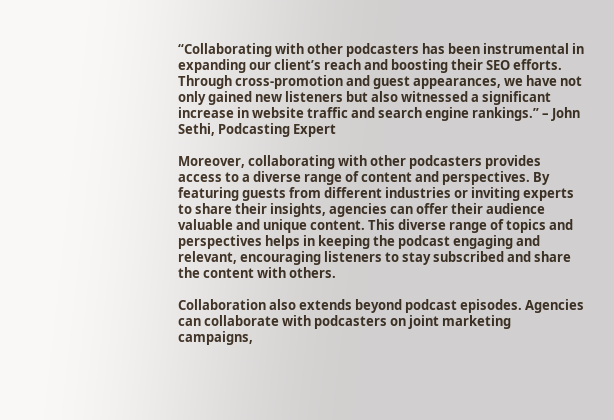“Collaborating with other podcasters has been instrumental in expanding our client’s reach and boosting their SEO efforts. Through cross-promotion and guest appearances, we have not only gained new listeners but also witnessed a significant increase in website traffic and search engine rankings.” – John Sethi, Podcasting Expert

Moreover, collaborating with other podcasters provides access to a diverse range of content and perspectives. By featuring guests from different industries or inviting experts to share their insights, agencies can offer their audience valuable and unique content. This diverse range of topics and perspectives helps in keeping the podcast engaging and relevant, encouraging listeners to stay subscribed and share the content with others.

Collaboration also extends beyond podcast episodes. Agencies can collaborate with podcasters on joint marketing campaigns,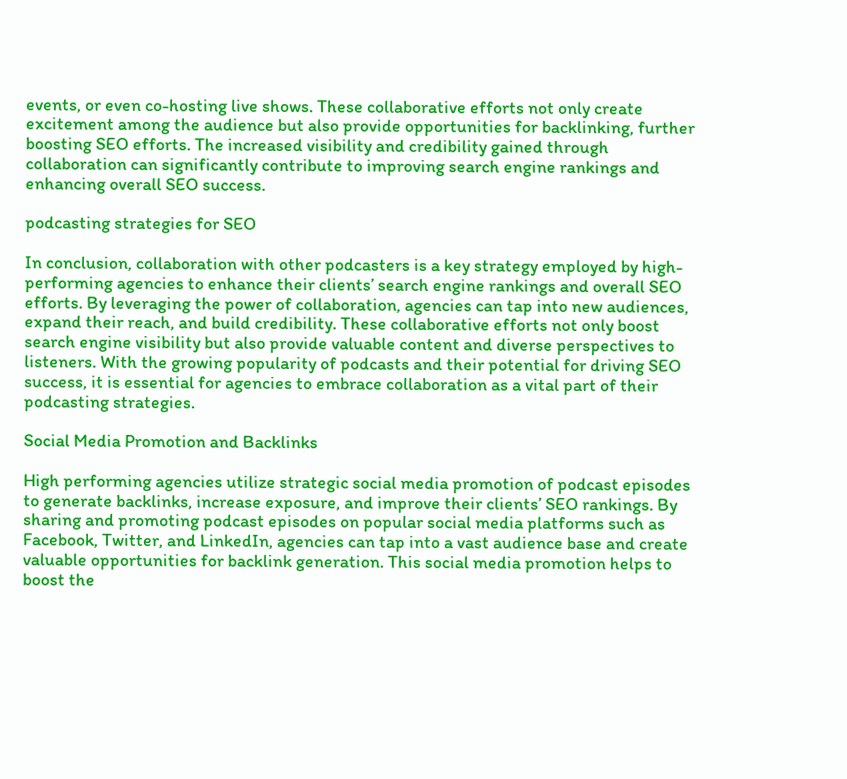events, or even co-hosting live shows. These collaborative efforts not only create excitement among the audience but also provide opportunities for backlinking, further boosting SEO efforts. The increased visibility and credibility gained through collaboration can significantly contribute to improving search engine rankings and enhancing overall SEO success.

podcasting strategies for SEO

In conclusion, collaboration with other podcasters is a key strategy employed by high-performing agencies to enhance their clients’ search engine rankings and overall SEO efforts. By leveraging the power of collaboration, agencies can tap into new audiences, expand their reach, and build credibility. These collaborative efforts not only boost search engine visibility but also provide valuable content and diverse perspectives to listeners. With the growing popularity of podcasts and their potential for driving SEO success, it is essential for agencies to embrace collaboration as a vital part of their podcasting strategies.

Social Media Promotion and Backlinks

High performing agencies utilize strategic social media promotion of podcast episodes to generate backlinks, increase exposure, and improve their clients’ SEO rankings. By sharing and promoting podcast episodes on popular social media platforms such as Facebook, Twitter, and LinkedIn, agencies can tap into a vast audience base and create valuable opportunities for backlink generation. This social media promotion helps to boost the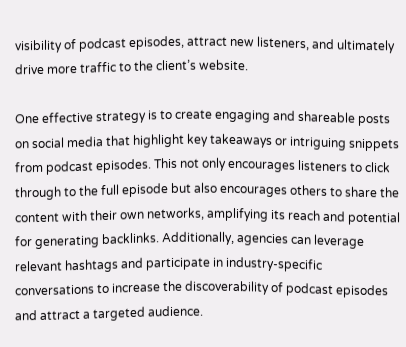visibility of podcast episodes, attract new listeners, and ultimately drive more traffic to the client’s website.

One effective strategy is to create engaging and shareable posts on social media that highlight key takeaways or intriguing snippets from podcast episodes. This not only encourages listeners to click through to the full episode but also encourages others to share the content with their own networks, amplifying its reach and potential for generating backlinks. Additionally, agencies can leverage relevant hashtags and participate in industry-specific conversations to increase the discoverability of podcast episodes and attract a targeted audience.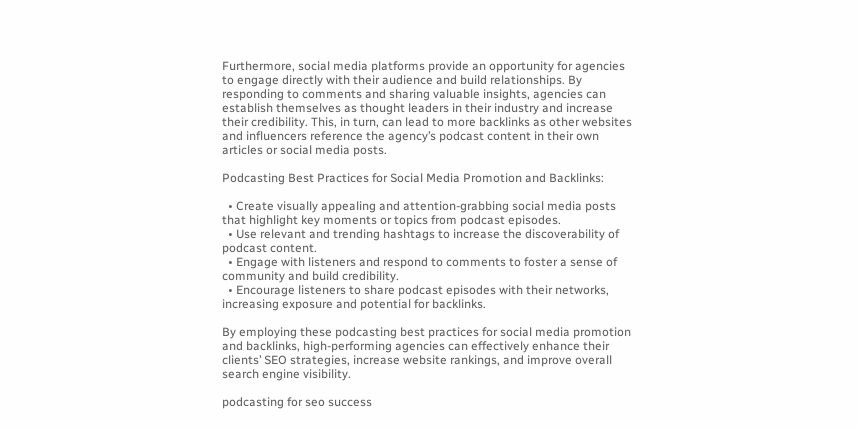Furthermore, social media platforms provide an opportunity for agencies to engage directly with their audience and build relationships. By responding to comments and sharing valuable insights, agencies can establish themselves as thought leaders in their industry and increase their credibility. This, in turn, can lead to more backlinks as other websites and influencers reference the agency’s podcast content in their own articles or social media posts.

Podcasting Best Practices for Social Media Promotion and Backlinks:

  • Create visually appealing and attention-grabbing social media posts that highlight key moments or topics from podcast episodes.
  • Use relevant and trending hashtags to increase the discoverability of podcast content.
  • Engage with listeners and respond to comments to foster a sense of community and build credibility.
  • Encourage listeners to share podcast episodes with their networks, increasing exposure and potential for backlinks.

By employing these podcasting best practices for social media promotion and backlinks, high-performing agencies can effectively enhance their clients’ SEO strategies, increase website rankings, and improve overall search engine visibility.

podcasting for seo success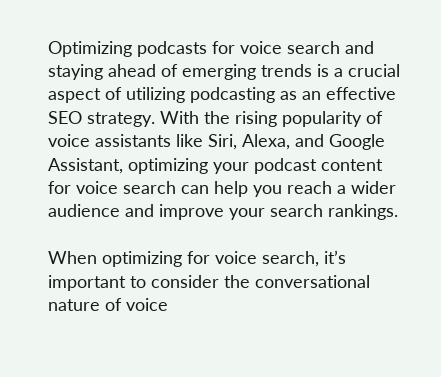Optimizing podcasts for voice search and staying ahead of emerging trends is a crucial aspect of utilizing podcasting as an effective SEO strategy. With the rising popularity of voice assistants like Siri, Alexa, and Google Assistant, optimizing your podcast content for voice search can help you reach a wider audience and improve your search rankings.

When optimizing for voice search, it’s important to consider the conversational nature of voice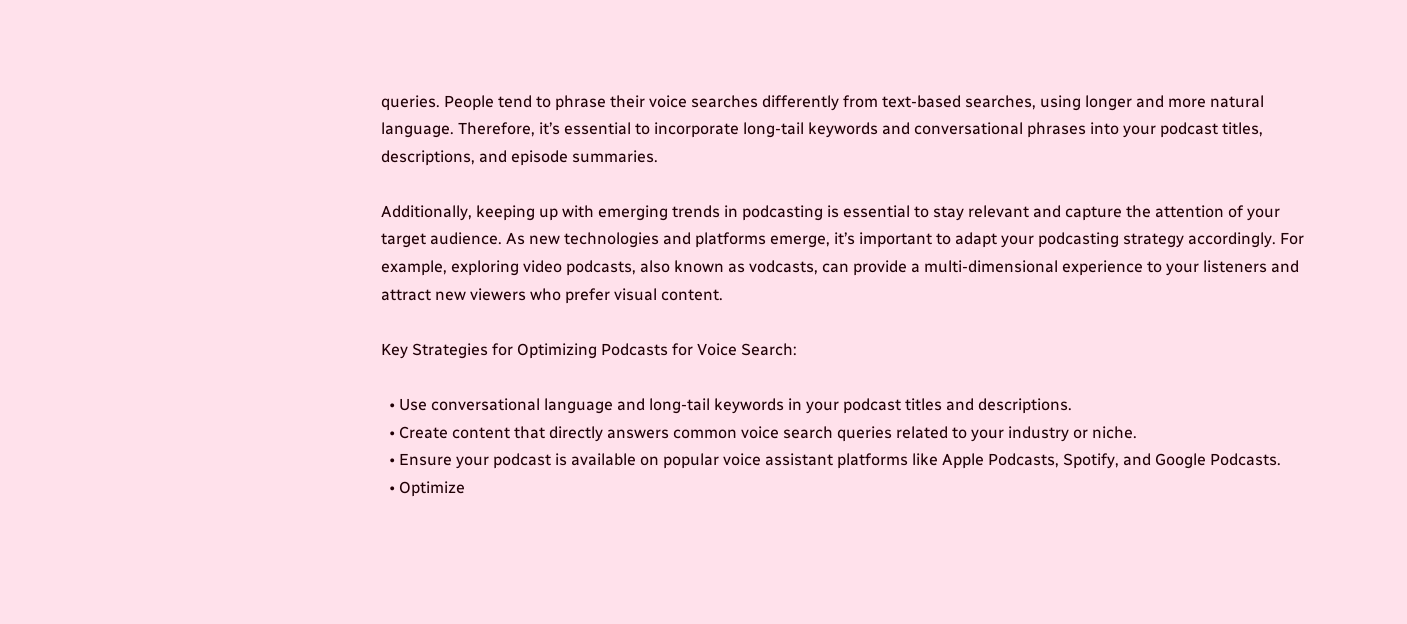queries. People tend to phrase their voice searches differently from text-based searches, using longer and more natural language. Therefore, it’s essential to incorporate long-tail keywords and conversational phrases into your podcast titles, descriptions, and episode summaries.

Additionally, keeping up with emerging trends in podcasting is essential to stay relevant and capture the attention of your target audience. As new technologies and platforms emerge, it’s important to adapt your podcasting strategy accordingly. For example, exploring video podcasts, also known as vodcasts, can provide a multi-dimensional experience to your listeners and attract new viewers who prefer visual content.

Key Strategies for Optimizing Podcasts for Voice Search:

  • Use conversational language and long-tail keywords in your podcast titles and descriptions.
  • Create content that directly answers common voice search queries related to your industry or niche.
  • Ensure your podcast is available on popular voice assistant platforms like Apple Podcasts, Spotify, and Google Podcasts.
  • Optimize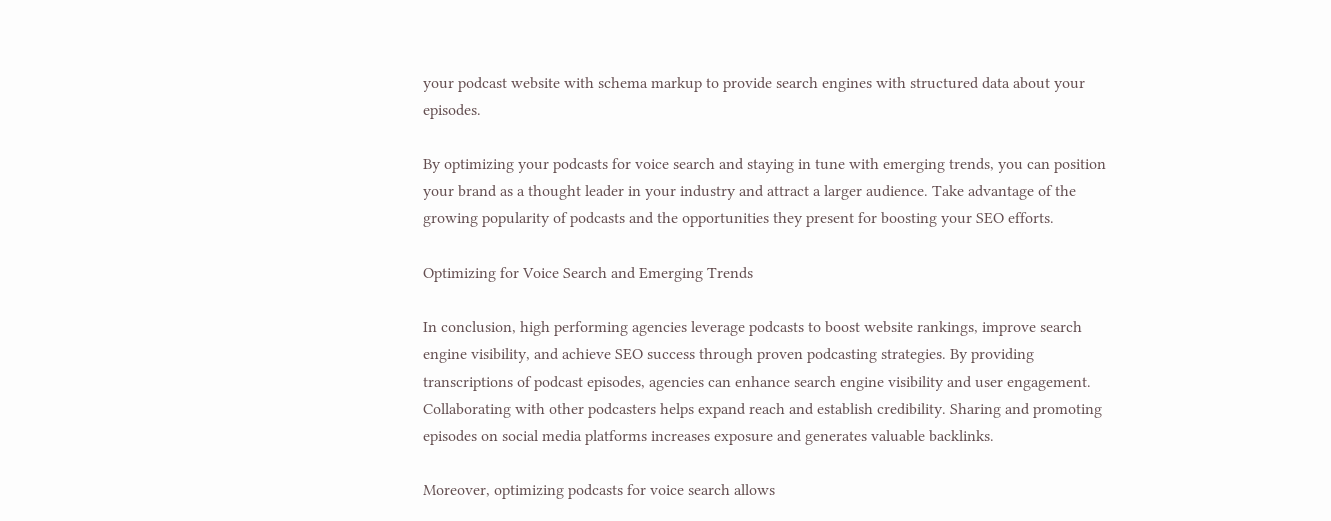your podcast website with schema markup to provide search engines with structured data about your episodes.

By optimizing your podcasts for voice search and staying in tune with emerging trends, you can position your brand as a thought leader in your industry and attract a larger audience. Take advantage of the growing popularity of podcasts and the opportunities they present for boosting your SEO efforts.

Optimizing for Voice Search and Emerging Trends

In conclusion, high performing agencies leverage podcasts to boost website rankings, improve search engine visibility, and achieve SEO success through proven podcasting strategies. By providing transcriptions of podcast episodes, agencies can enhance search engine visibility and user engagement. Collaborating with other podcasters helps expand reach and establish credibility. Sharing and promoting episodes on social media platforms increases exposure and generates valuable backlinks.

Moreover, optimizing podcasts for voice search allows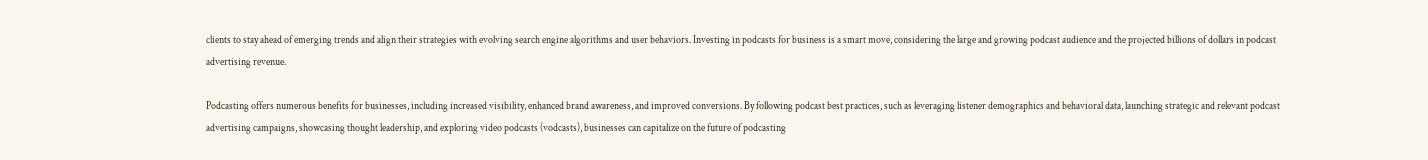clients to stay ahead of emerging trends and align their strategies with evolving search engine algorithms and user behaviors. Investing in podcasts for business is a smart move, considering the large and growing podcast audience and the projected billions of dollars in podcast advertising revenue.

Podcasting offers numerous benefits for businesses, including increased visibility, enhanced brand awareness, and improved conversions. By following podcast best practices, such as leveraging listener demographics and behavioral data, launching strategic and relevant podcast advertising campaigns, showcasing thought leadership, and exploring video podcasts (vodcasts), businesses can capitalize on the future of podcasting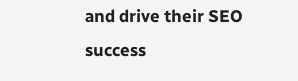and drive their SEO success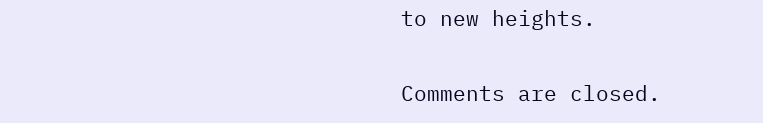to new heights.

Comments are closed.